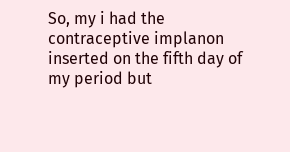So, my i had the contraceptive implanon inserted on the fifth day of my period but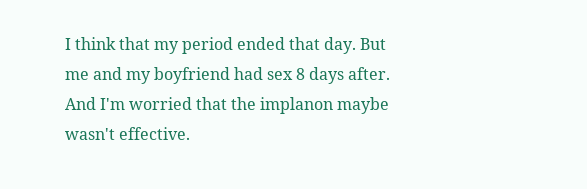I think that my period ended that day. But me and my boyfriend had sex 8 days after. And I'm worried that the implanon maybe wasn't effective.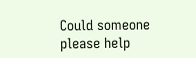Could someone please help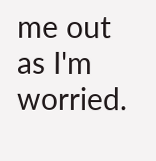me out as I'm worried.